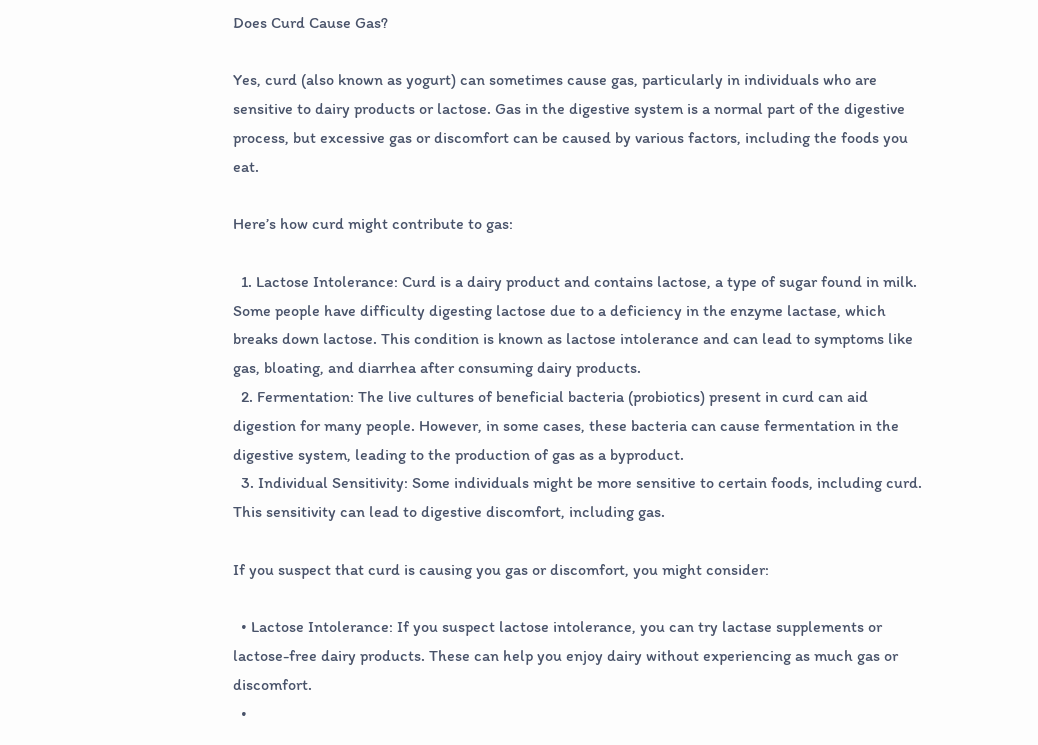Does Curd Cause Gas?

Yes, curd (also known as yogurt) can sometimes cause gas, particularly in individuals who are sensitive to dairy products or lactose. Gas in the digestive system is a normal part of the digestive process, but excessive gas or discomfort can be caused by various factors, including the foods you eat.

Here’s how curd might contribute to gas:

  1. Lactose Intolerance: Curd is a dairy product and contains lactose, a type of sugar found in milk. Some people have difficulty digesting lactose due to a deficiency in the enzyme lactase, which breaks down lactose. This condition is known as lactose intolerance and can lead to symptoms like gas, bloating, and diarrhea after consuming dairy products.
  2. Fermentation: The live cultures of beneficial bacteria (probiotics) present in curd can aid digestion for many people. However, in some cases, these bacteria can cause fermentation in the digestive system, leading to the production of gas as a byproduct.
  3. Individual Sensitivity: Some individuals might be more sensitive to certain foods, including curd. This sensitivity can lead to digestive discomfort, including gas.

If you suspect that curd is causing you gas or discomfort, you might consider:

  • Lactose Intolerance: If you suspect lactose intolerance, you can try lactase supplements or lactose-free dairy products. These can help you enjoy dairy without experiencing as much gas or discomfort.
  •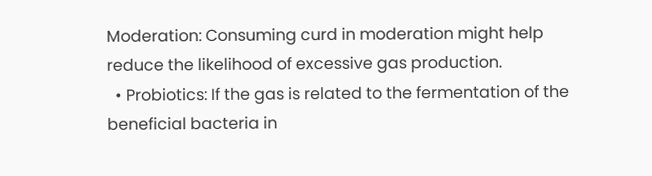Moderation: Consuming curd in moderation might help reduce the likelihood of excessive gas production.
  • Probiotics: If the gas is related to the fermentation of the beneficial bacteria in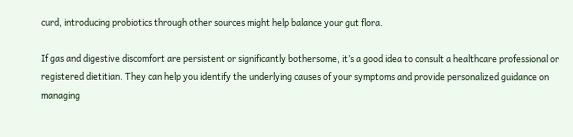curd, introducing probiotics through other sources might help balance your gut flora.

If gas and digestive discomfort are persistent or significantly bothersome, it’s a good idea to consult a healthcare professional or registered dietitian. They can help you identify the underlying causes of your symptoms and provide personalized guidance on managing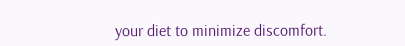your diet to minimize discomfort.